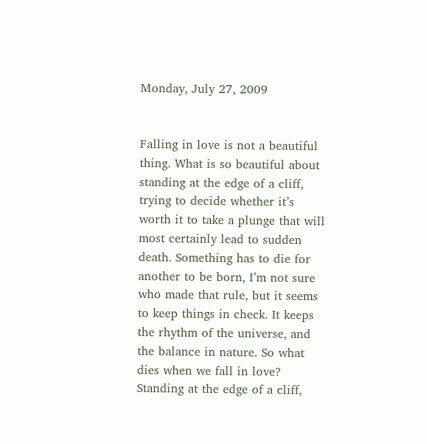Monday, July 27, 2009


Falling in love is not a beautiful thing. What is so beautiful about standing at the edge of a cliff, trying to decide whether it’s worth it to take a plunge that will most certainly lead to sudden death. Something has to die for another to be born, I’m not sure who made that rule, but it seems to keep things in check. It keeps the rhythm of the universe, and the balance in nature. So what dies when we fall in love? Standing at the edge of a cliff,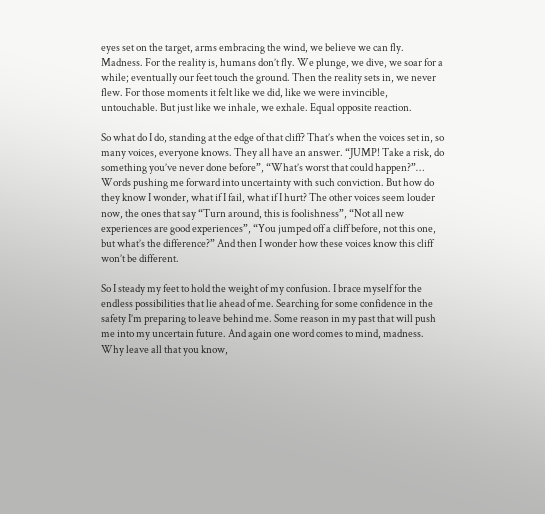eyes set on the target, arms embracing the wind, we believe we can fly. Madness. For the reality is, humans don’t fly. We plunge, we dive, we soar for a while; eventually our feet touch the ground. Then the reality sets in, we never flew. For those moments it felt like we did, like we were invincible, untouchable. But just like we inhale, we exhale. Equal opposite reaction.

So what do I do, standing at the edge of that cliff? That’s when the voices set in, so many voices, everyone knows. They all have an answer. “JUMP! Take a risk, do something you’ve never done before”, “What’s worst that could happen?”… Words pushing me forward into uncertainty with such conviction. But how do they know I wonder, what if I fail, what if I hurt? The other voices seem louder now, the ones that say “Turn around, this is foolishness”, “Not all new experiences are good experiences”, “You jumped off a cliff before, not this one, but what’s the difference?” And then I wonder how these voices know this cliff won’t be different.

So I steady my feet to hold the weight of my confusion. I brace myself for the endless possibilities that lie ahead of me. Searching for some confidence in the safety I’m preparing to leave behind me. Some reason in my past that will push me into my uncertain future. And again one word comes to mind, madness. Why leave all that you know,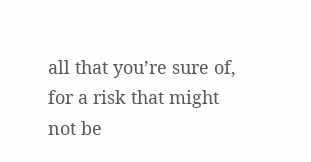all that you’re sure of, for a risk that might not be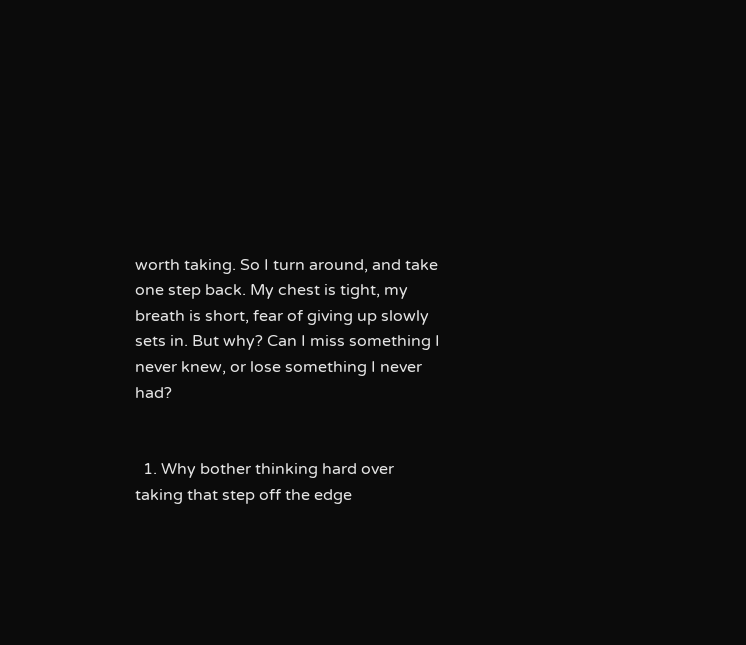worth taking. So I turn around, and take one step back. My chest is tight, my breath is short, fear of giving up slowly sets in. But why? Can I miss something I never knew, or lose something I never had?


  1. Why bother thinking hard over taking that step off the edge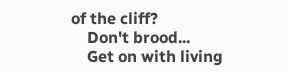of the cliff?
    Don't brood...
    Get on with living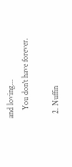and loving...
    You don't have forever.

  2. Nuffin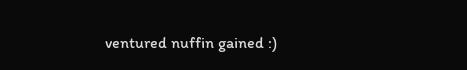ventured nuffin gained :)